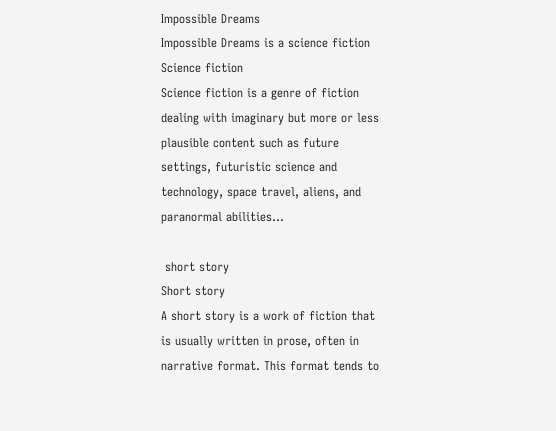Impossible Dreams
Impossible Dreams is a science fiction
Science fiction
Science fiction is a genre of fiction dealing with imaginary but more or less plausible content such as future settings, futuristic science and technology, space travel, aliens, and paranormal abilities...

 short story
Short story
A short story is a work of fiction that is usually written in prose, often in narrative format. This format tends to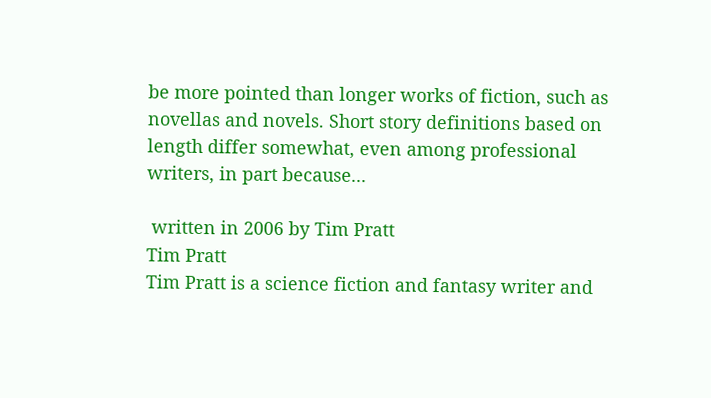be more pointed than longer works of fiction, such as novellas and novels. Short story definitions based on length differ somewhat, even among professional writers, in part because...

 written in 2006 by Tim Pratt
Tim Pratt
Tim Pratt is a science fiction and fantasy writer and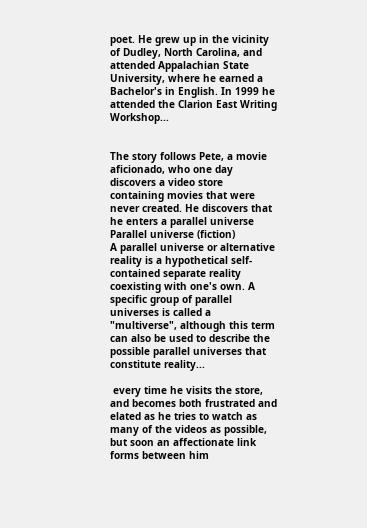poet. He grew up in the vicinity of Dudley, North Carolina, and attended Appalachian State University, where he earned a Bachelor's in English. In 1999 he attended the Clarion East Writing Workshop...


The story follows Pete, a movie aficionado, who one day discovers a video store containing movies that were never created. He discovers that he enters a parallel universe
Parallel universe (fiction)
A parallel universe or alternative reality is a hypothetical self-contained separate reality coexisting with one's own. A specific group of parallel universes is called a "multiverse", although this term can also be used to describe the possible parallel universes that constitute reality...

 every time he visits the store, and becomes both frustrated and elated as he tries to watch as many of the videos as possible, but soon an affectionate link forms between him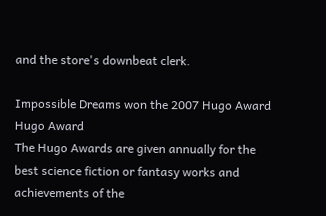and the store's downbeat clerk.

Impossible Dreams won the 2007 Hugo Award
Hugo Award
The Hugo Awards are given annually for the best science fiction or fantasy works and achievements of the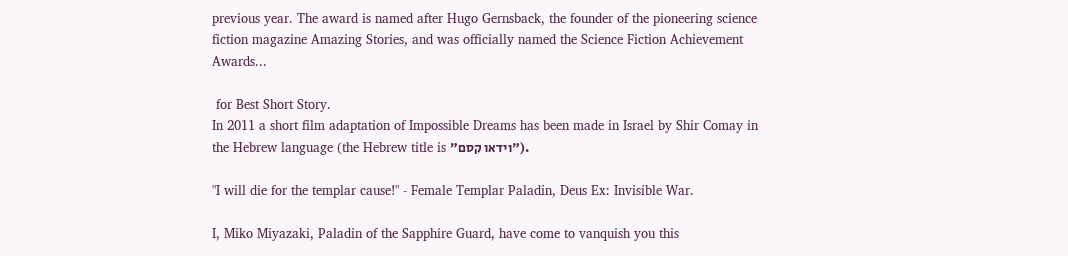previous year. The award is named after Hugo Gernsback, the founder of the pioneering science fiction magazine Amazing Stories, and was officially named the Science Fiction Achievement Awards...

 for Best Short Story.
In 2011 a short film adaptation of Impossible Dreams has been made in Israel by Shir Comay in the Hebrew language (the Hebrew title is "וידאו קסם").

"I will die for the templar cause!" - Female Templar Paladin, Deus Ex: Invisible War.

I, Miko Miyazaki, Paladin of the Sapphire Guard, have come to vanquish you this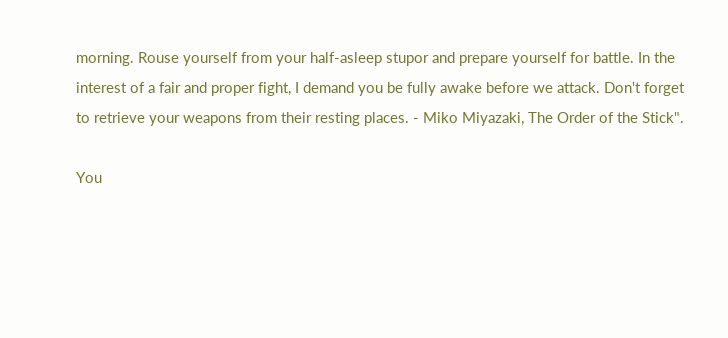morning. Rouse yourself from your half-asleep stupor and prepare yourself for battle. In the interest of a fair and proper fight, I demand you be fully awake before we attack. Don't forget to retrieve your weapons from their resting places. - Miko Miyazaki, The Order of the Stick".

You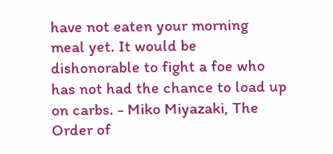have not eaten your morning meal yet. It would be dishonorable to fight a foe who has not had the chance to load up on carbs. - Miko Miyazaki, The Order of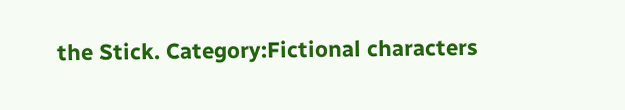the Stick. Category:Fictional characters